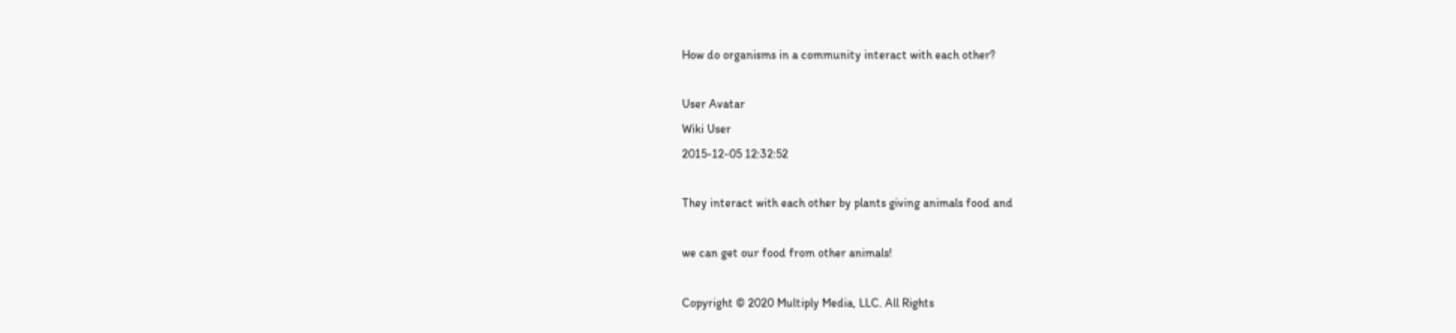How do organisms in a community interact with each other?

User Avatar
Wiki User
2015-12-05 12:32:52

They interact with each other by plants giving animals food and

we can get our food from other animals!

Copyright © 2020 Multiply Media, LLC. All Rights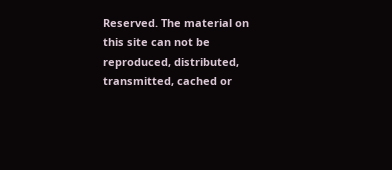Reserved. The material on this site can not be reproduced, distributed, transmitted, cached or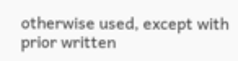otherwise used, except with prior written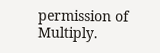permission of Multiply.